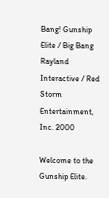Bang! Gunship Elite / Big Bang Rayland Interactive / Red Storm Entertainment, Inc. 2000

Welcome to the Gunship Elite.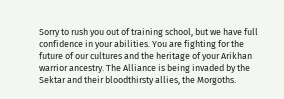Sorry to rush you out of training school, but we have full confidence in your abilities. You are fighting for the future of our cultures and the heritage of your Arikhan warrior ancestry. The Alliance is being invaded by the Sektar and their bloodthirsty allies, the Morgoths.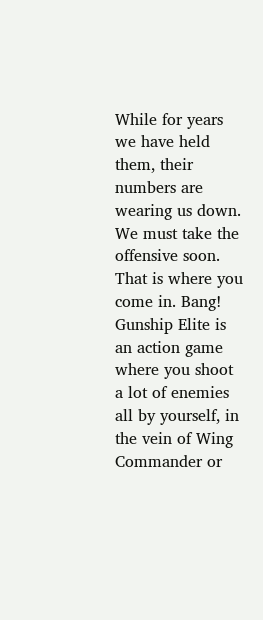While for years we have held them, their numbers are wearing us down. We must take the offensive soon. That is where you come in. Bang! Gunship Elite is an action game where you shoot a lot of enemies all by yourself, in the vein of Wing Commander or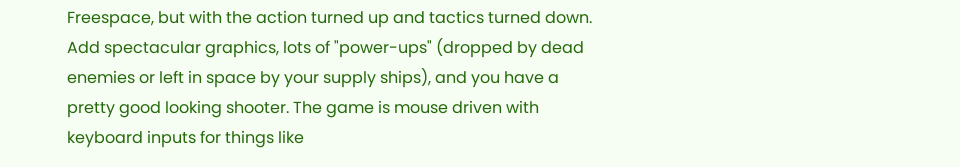Freespace, but with the action turned up and tactics turned down. Add spectacular graphics, lots of "power-ups" (dropped by dead enemies or left in space by your supply ships), and you have a pretty good looking shooter. The game is mouse driven with keyboard inputs for things like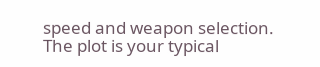speed and weapon selection. The plot is your typical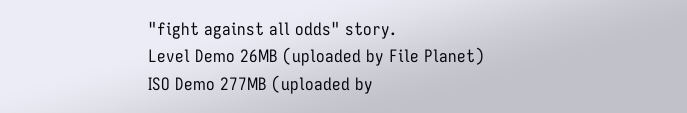"fight against all odds" story.
Level Demo 26MB (uploaded by File Planet)
ISO Demo 277MB (uploaded by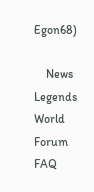Egon68)

    News   Legends World Forum     FAQ